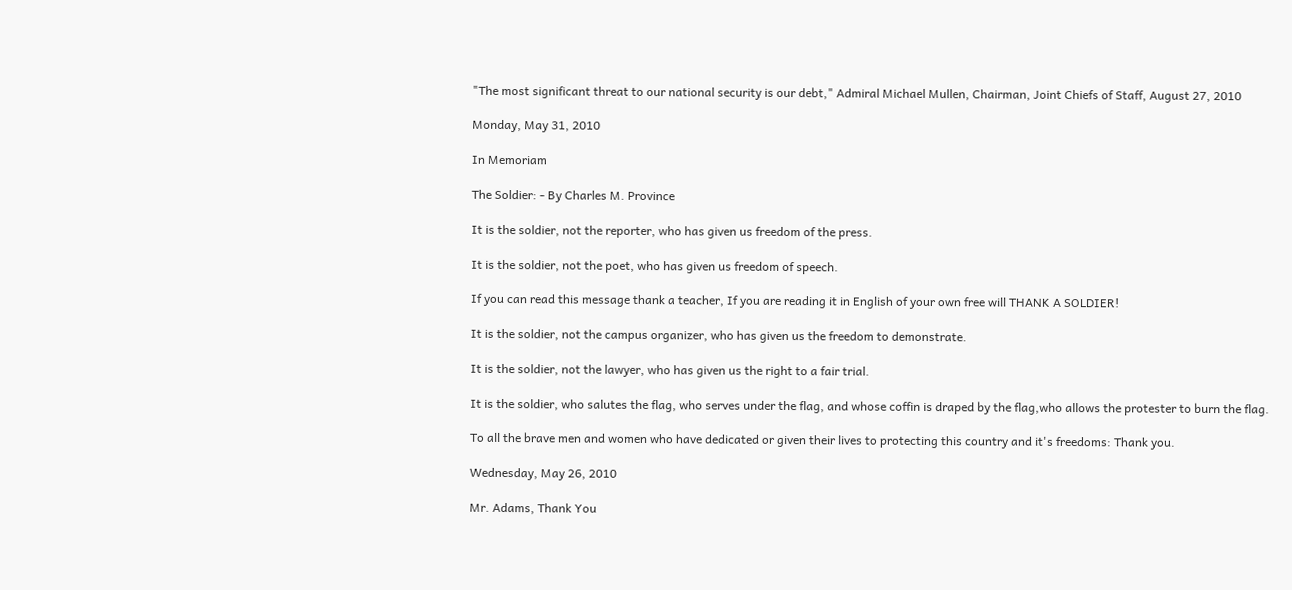"The most significant threat to our national security is our debt," Admiral Michael Mullen, Chairman, Joint Chiefs of Staff, August 27, 2010

Monday, May 31, 2010

In Memoriam

The Soldier: - By Charles M. Province

It is the soldier, not the reporter, who has given us freedom of the press.

It is the soldier, not the poet, who has given us freedom of speech.

If you can read this message thank a teacher, If you are reading it in English of your own free will THANK A SOLDIER!

It is the soldier, not the campus organizer, who has given us the freedom to demonstrate.

It is the soldier, not the lawyer, who has given us the right to a fair trial.

It is the soldier, who salutes the flag, who serves under the flag, and whose coffin is draped by the flag,who allows the protester to burn the flag.

To all the brave men and women who have dedicated or given their lives to protecting this country and it's freedoms: Thank you.

Wednesday, May 26, 2010

Mr. Adams, Thank You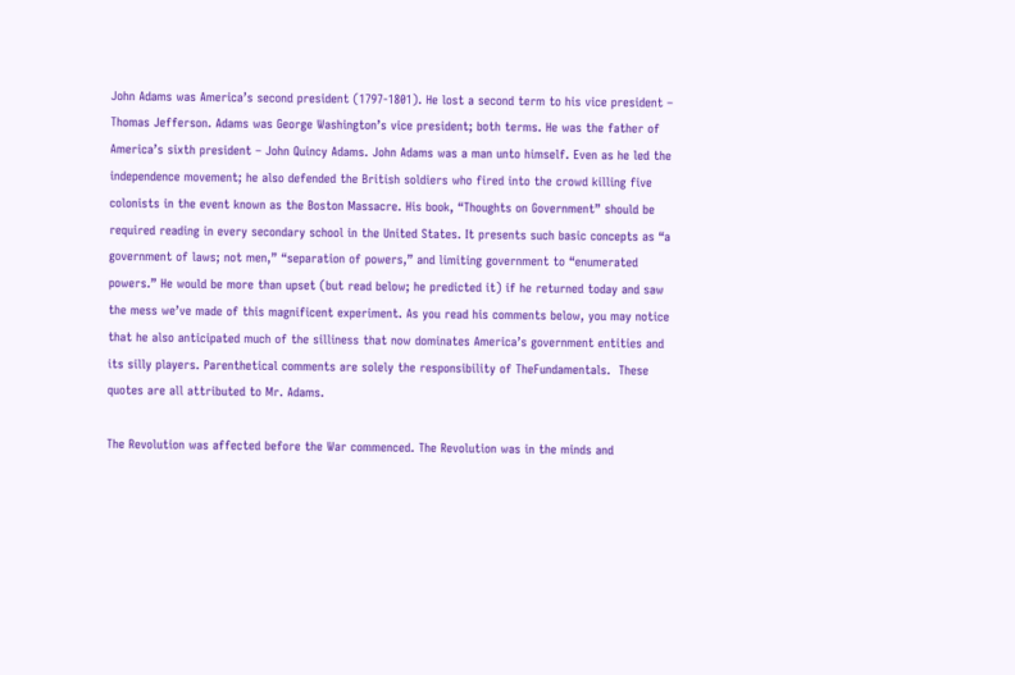John Adams was America’s second president (1797-1801). He lost a second term to his vice president – Thomas Jefferson. Adams was George Washington’s vice president; both terms. He was the father of America’s sixth president – John Quincy Adams. John Adams was a man unto himself. Even as he led the independence movement; he also defended the British soldiers who fired into the crowd killing five colonists in the event known as the Boston Massacre. His book, “Thoughts on Government” should be required reading in every secondary school in the United States. It presents such basic concepts as “a government of laws; not men,” “separation of powers,” and limiting government to “enumerated powers.” He would be more than upset (but read below; he predicted it) if he returned today and saw the mess we’ve made of this magnificent experiment. As you read his comments below, you may notice that he also anticipated much of the silliness that now dominates America’s government entities and its silly players. Parenthetical comments are solely the responsibility of TheFundamentals.  These quotes are all attributed to Mr. Adams.

The Revolution was affected before the War commenced. The Revolution was in the minds and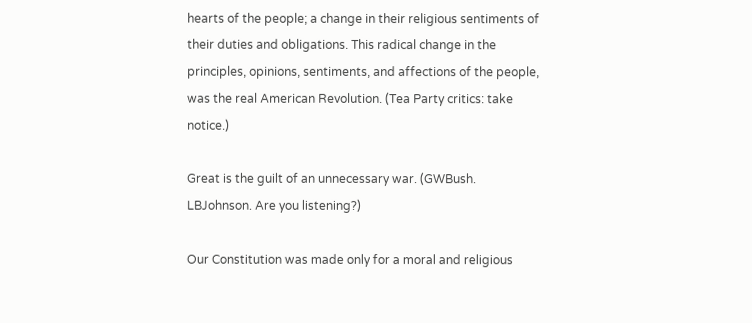hearts of the people; a change in their religious sentiments of their duties and obligations. This radical change in the principles, opinions, sentiments, and affections of the people, was the real American Revolution. (Tea Party critics: take notice.)

Great is the guilt of an unnecessary war. (GWBush. LBJohnson. Are you listening?)

Our Constitution was made only for a moral and religious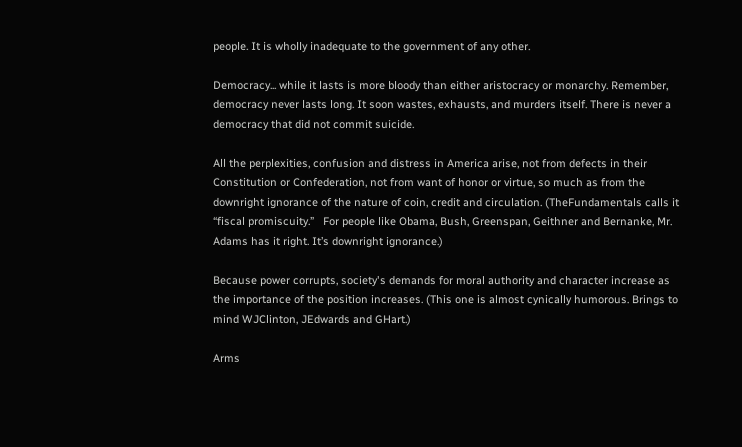people. It is wholly inadequate to the government of any other.

Democracy... while it lasts is more bloody than either aristocracy or monarchy. Remember, democracy never lasts long. It soon wastes, exhausts, and murders itself. There is never a democracy that did not commit suicide.

All the perplexities, confusion and distress in America arise, not from defects in their Constitution or Confederation, not from want of honor or virtue, so much as from the downright ignorance of the nature of coin, credit and circulation. (TheFundamentals calls it “fiscal promiscuity.”   For people like Obama, Bush, Greenspan, Geithner and Bernanke, Mr. Adams has it right. It’s downright ignorance.)

Because power corrupts, society's demands for moral authority and character increase as the importance of the position increases. (This one is almost cynically humorous. Brings to mind WJClinton, JEdwards and GHart.)

Arms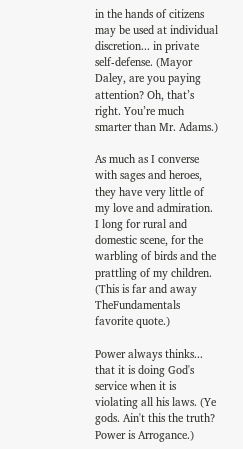in the hands of citizens may be used at individual discretion... in private self-defense. (Mayor Daley, are you paying attention? Oh, that’s right. You’re much smarter than Mr. Adams.)

As much as I converse with sages and heroes, they have very little of my love and admiration. I long for rural and domestic scene, for the warbling of birds and the prattling of my children. (This is far and away TheFundamentals favorite quote.)

Power always thinks... that it is doing God's service when it is violating all his laws. (Ye gods. Ain't this the truth? Power is Arrogance.)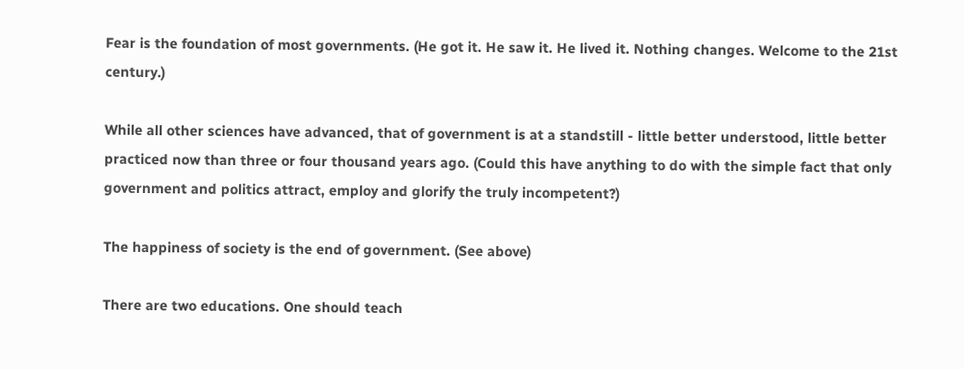Fear is the foundation of most governments. (He got it. He saw it. He lived it. Nothing changes. Welcome to the 21st century.)

While all other sciences have advanced, that of government is at a standstill - little better understood, little better practiced now than three or four thousand years ago. (Could this have anything to do with the simple fact that only government and politics attract, employ and glorify the truly incompetent?)

The happiness of society is the end of government. (See above)

There are two educations. One should teach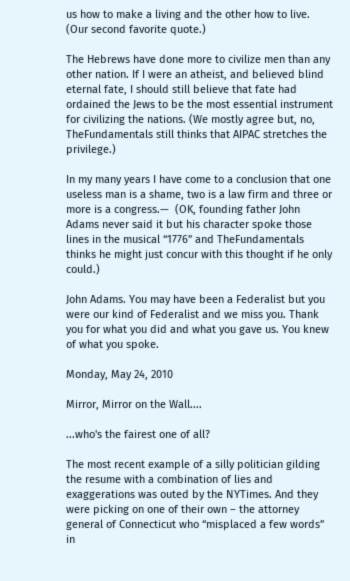us how to make a living and the other how to live. (Our second favorite quote.)

The Hebrews have done more to civilize men than any other nation. If I were an atheist, and believed blind eternal fate, I should still believe that fate had ordained the Jews to be the most essential instrument for civilizing the nations. (We mostly agree but, no, TheFundamentals still thinks that AIPAC stretches the privilege.)

In my many years I have come to a conclusion that one useless man is a shame, two is a law firm and three or more is a congress.—  (OK, founding father John Adams never said it but his character spoke those lines in the musical “1776” and TheFundamentals thinks he might just concur with this thought if he only could.)

John Adams. You may have been a Federalist but you were our kind of Federalist and we miss you. Thank you for what you did and what you gave us. You knew of what you spoke.

Monday, May 24, 2010

Mirror, Mirror on the Wall....

...who's the fairest one of all?

The most recent example of a silly politician gilding the resume with a combination of lies and exaggerations was outed by the NYTimes. And they were picking on one of their own – the attorney general of Connecticut who “misplaced a few words” in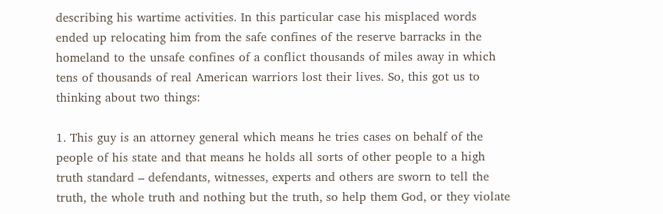describing his wartime activities. In this particular case his misplaced words ended up relocating him from the safe confines of the reserve barracks in the homeland to the unsafe confines of a conflict thousands of miles away in which tens of thousands of real American warriors lost their lives. So, this got us to thinking about two things:

1. This guy is an attorney general which means he tries cases on behalf of the people of his state and that means he holds all sorts of other people to a high truth standard – defendants, witnesses, experts and others are sworn to tell the truth, the whole truth and nothing but the truth, so help them God, or they violate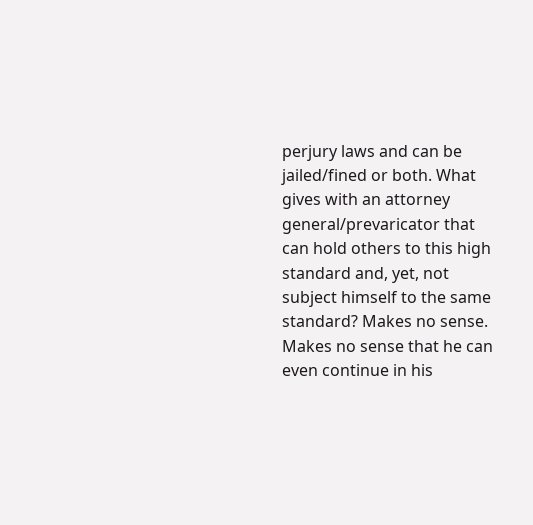perjury laws and can be jailed/fined or both. What gives with an attorney general/prevaricator that can hold others to this high standard and, yet, not subject himself to the same standard? Makes no sense. Makes no sense that he can even continue in his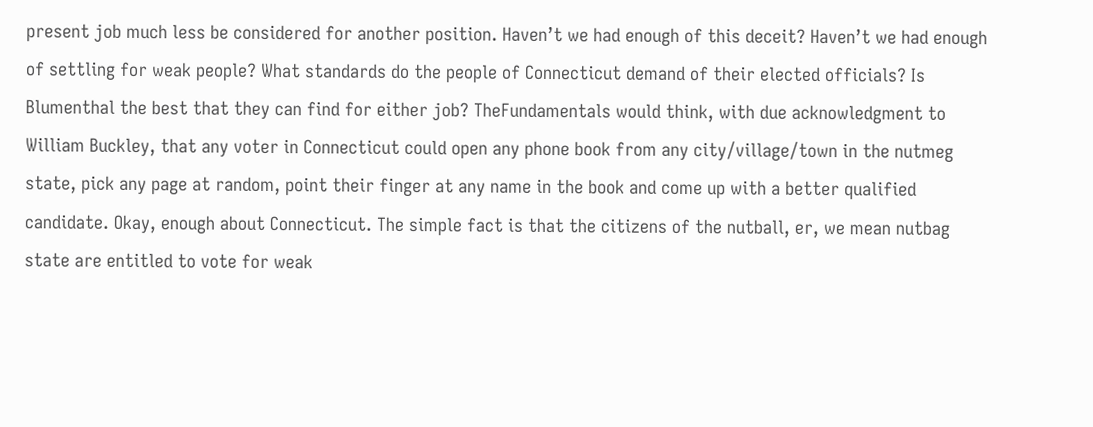present job much less be considered for another position. Haven’t we had enough of this deceit? Haven’t we had enough of settling for weak people? What standards do the people of Connecticut demand of their elected officials? Is Blumenthal the best that they can find for either job? TheFundamentals would think, with due acknowledgment to William Buckley, that any voter in Connecticut could open any phone book from any city/village/town in the nutmeg state, pick any page at random, point their finger at any name in the book and come up with a better qualified candidate. Okay, enough about Connecticut. The simple fact is that the citizens of the nutball, er, we mean nutbag state are entitled to vote for weak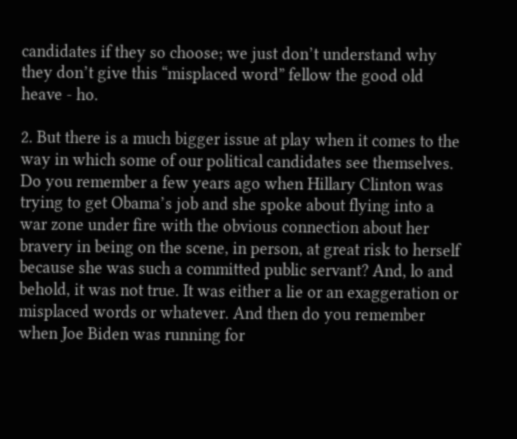candidates if they so choose; we just don’t understand why they don’t give this “misplaced word” fellow the good old heave - ho.

2. But there is a much bigger issue at play when it comes to the way in which some of our political candidates see themselves. Do you remember a few years ago when Hillary Clinton was trying to get Obama’s job and she spoke about flying into a war zone under fire with the obvious connection about her bravery in being on the scene, in person, at great risk to herself because she was such a committed public servant? And, lo and behold, it was not true. It was either a lie or an exaggeration or misplaced words or whatever. And then do you remember when Joe Biden was running for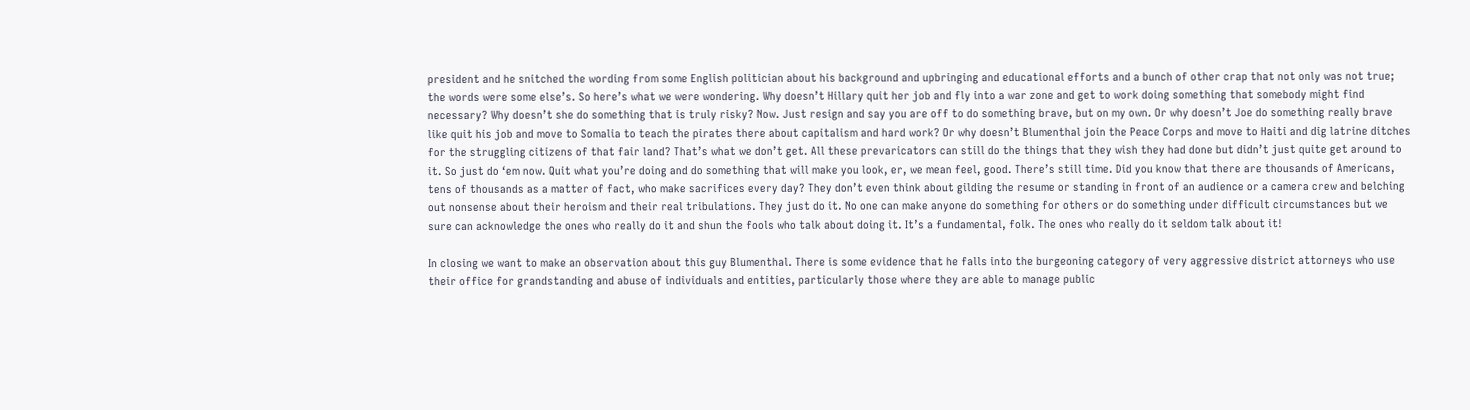president and he snitched the wording from some English politician about his background and upbringing and educational efforts and a bunch of other crap that not only was not true; the words were some else’s. So here’s what we were wondering. Why doesn’t Hillary quit her job and fly into a war zone and get to work doing something that somebody might find necessary? Why doesn’t she do something that is truly risky? Now. Just resign and say you are off to do something brave, but on my own. Or why doesn’t Joe do something really brave like quit his job and move to Somalia to teach the pirates there about capitalism and hard work? Or why doesn’t Blumenthal join the Peace Corps and move to Haiti and dig latrine ditches for the struggling citizens of that fair land? That’s what we don’t get. All these prevaricators can still do the things that they wish they had done but didn’t just quite get around to it. So just do ‘em now. Quit what you’re doing and do something that will make you look, er, we mean feel, good. There’s still time. Did you know that there are thousands of Americans, tens of thousands as a matter of fact, who make sacrifices every day? They don’t even think about gilding the resume or standing in front of an audience or a camera crew and belching out nonsense about their heroism and their real tribulations. They just do it. No one can make anyone do something for others or do something under difficult circumstances but we sure can acknowledge the ones who really do it and shun the fools who talk about doing it. It’s a fundamental, folk. The ones who really do it seldom talk about it!

In closing we want to make an observation about this guy Blumenthal. There is some evidence that he falls into the burgeoning category of very aggressive district attorneys who use their office for grandstanding and abuse of individuals and entities, particularly those where they are able to manage public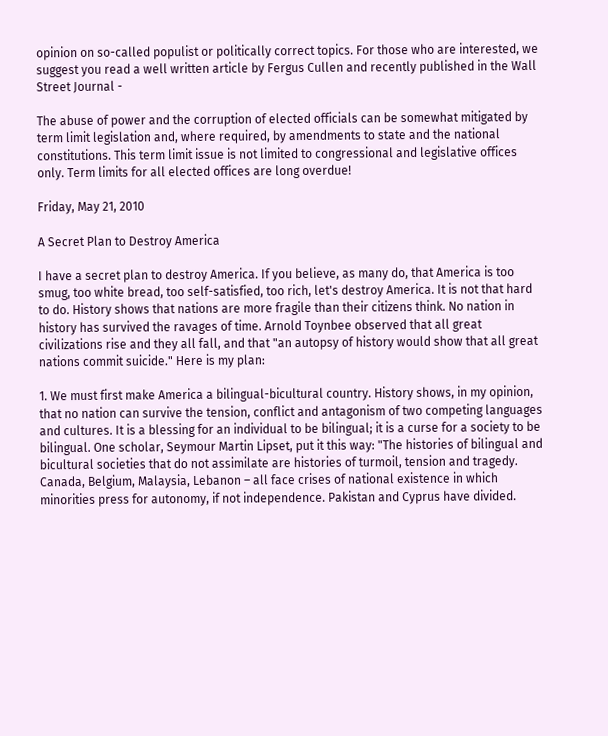opinion on so-called populist or politically correct topics. For those who are interested, we suggest you read a well written article by Fergus Cullen and recently published in the Wall Street Journal -

The abuse of power and the corruption of elected officials can be somewhat mitigated by term limit legislation and, where required, by amendments to state and the national constitutions. This term limit issue is not limited to congressional and legislative offices only. Term limits for all elected offices are long overdue!

Friday, May 21, 2010

A Secret Plan to Destroy America

I have a secret plan to destroy America. If you believe, as many do, that America is too smug, too white bread, too self-satisfied, too rich, let's destroy America. It is not that hard to do. History shows that nations are more fragile than their citizens think. No nation in history has survived the ravages of time. Arnold Toynbee observed that all great civilizations rise and they all fall, and that "an autopsy of history would show that all great nations commit suicide." Here is my plan:

1. We must first make America a bilingual-bicultural country. History shows, in my opinion, that no nation can survive the tension, conflict and antagonism of two competing languages and cultures. It is a blessing for an individual to be bilingual; it is a curse for a society to be bilingual. One scholar, Seymour Martin Lipset, put it this way: "The histories of bilingual and bicultural societies that do not assimilate are histories of turmoil, tension and tragedy. Canada, Belgium, Malaysia, Lebanon – all face crises of national existence in which minorities press for autonomy, if not independence. Pakistan and Cyprus have divided.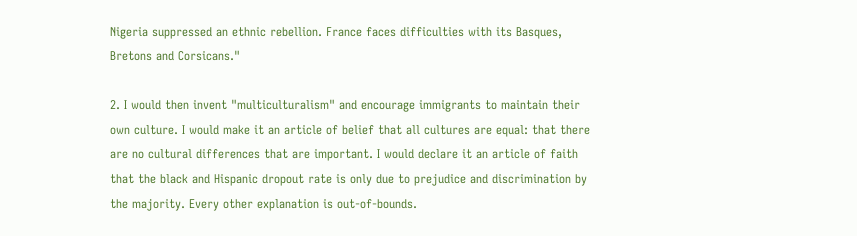Nigeria suppressed an ethnic rebellion. France faces difficulties with its Basques, Bretons and Corsicans."

2. I would then invent "multiculturalism" and encourage immigrants to maintain their own culture. I would make it an article of belief that all cultures are equal: that there are no cultural differences that are important. I would declare it an article of faith that the black and Hispanic dropout rate is only due to prejudice and discrimination by the majority. Every other explanation is out-of-bounds.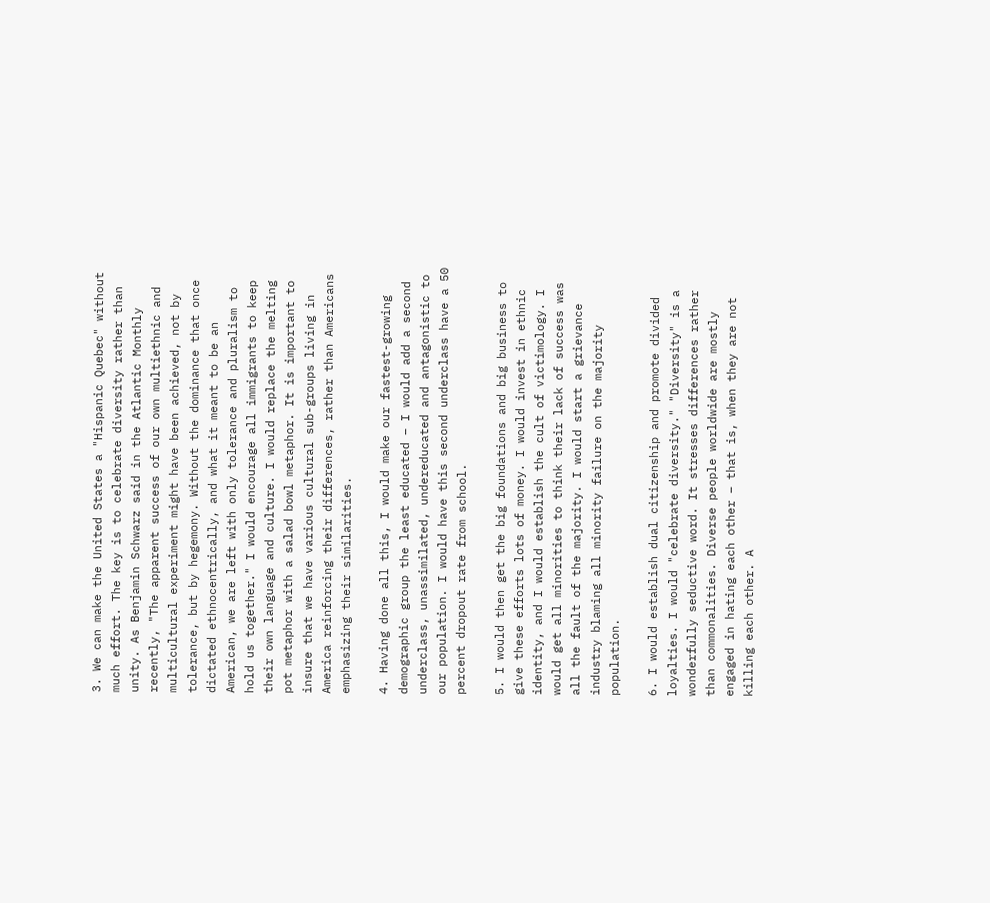3. We can make the United States a "Hispanic Quebec" without much effort. The key is to celebrate diversity rather than unity. As Benjamin Schwarz said in the Atlantic Monthly recently, "The apparent success of our own multiethnic and multicultural experiment might have been achieved, not by tolerance, but by hegemony. Without the dominance that once dictated ethnocentrically, and what it meant to be an American, we are left with only tolerance and pluralism to hold us together." I would encourage all immigrants to keep their own language and culture. I would replace the melting pot metaphor with a salad bowl metaphor. It is important to insure that we have various cultural sub-groups living in America reinforcing their differences, rather than Americans emphasizing their similarities.

4. Having done all this, I would make our fastest-growing demographic group the least educated – I would add a second underclass, unassimilated, undereducated and antagonistic to our population. I would have this second underclass have a 50 percent dropout rate from school.

5. I would then get the big foundations and big business to give these efforts lots of money. I would invest in ethnic identity, and I would establish the cult of victimology. I would get all minorities to think their lack of success was all the fault of the majority. I would start a grievance industry blaming all minority failure on the majority population.

6. I would establish dual citizenship and promote divided loyalties. I would "celebrate diversity." "Diversity" is a wonderfully seductive word. It stresses differences rather than commonalities. Diverse people worldwide are mostly engaged in hating each other – that is, when they are not killing each other. A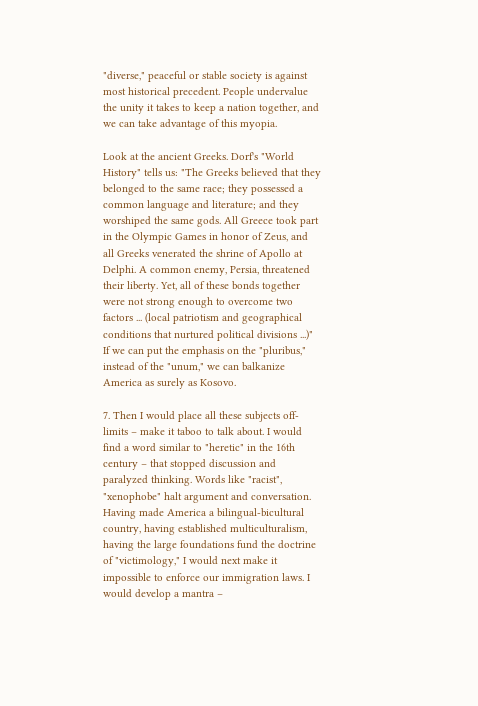"diverse," peaceful or stable society is against most historical precedent. People undervalue the unity it takes to keep a nation together, and we can take advantage of this myopia.

Look at the ancient Greeks. Dorf's "World History" tells us: "The Greeks believed that they belonged to the same race; they possessed a common language and literature; and they worshiped the same gods. All Greece took part in the Olympic Games in honor of Zeus, and all Greeks venerated the shrine of Apollo at Delphi. A common enemy, Persia, threatened their liberty. Yet, all of these bonds together were not strong enough to overcome two factors ... (local patriotism and geographical conditions that nurtured political divisions ...)" If we can put the emphasis on the "pluribus," instead of the "unum," we can balkanize America as surely as Kosovo.

7. Then I would place all these subjects off-limits – make it taboo to talk about. I would find a word similar to "heretic" in the 16th century – that stopped discussion and paralyzed thinking. Words like "racist", "xenophobe" halt argument and conversation. Having made America a bilingual-bicultural country, having established multiculturalism, having the large foundations fund the doctrine of "victimology," I would next make it impossible to enforce our immigration laws. I would develop a mantra –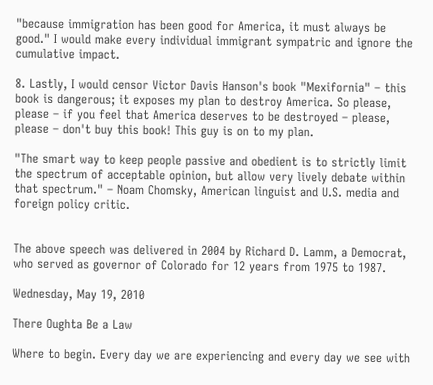"because immigration has been good for America, it must always be good." I would make every individual immigrant sympatric and ignore the cumulative impact.

8. Lastly, I would censor Victor Davis Hanson's book "Mexifornia" – this book is dangerous; it exposes my plan to destroy America. So please, please – if you feel that America deserves to be destroyed – please, please – don't buy this book! This guy is on to my plan.

"The smart way to keep people passive and obedient is to strictly limit the spectrum of acceptable opinion, but allow very lively debate within that spectrum." – Noam Chomsky, American linguist and U.S. media and foreign policy critic.


The above speech was delivered in 2004 by Richard D. Lamm, a Democrat, who served as governor of Colorado for 12 years from 1975 to 1987.

Wednesday, May 19, 2010

There Oughta Be a Law

Where to begin. Every day we are experiencing and every day we see with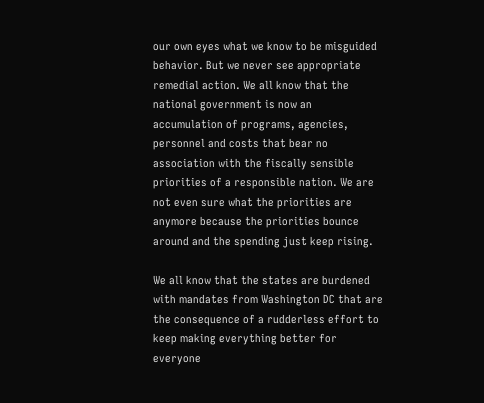our own eyes what we know to be misguided behavior. But we never see appropriate remedial action. We all know that the national government is now an accumulation of programs, agencies, personnel and costs that bear no association with the fiscally sensible priorities of a responsible nation. We are not even sure what the priorities are anymore because the priorities bounce around and the spending just keep rising.

We all know that the states are burdened with mandates from Washington DC that are the consequence of a rudderless effort to keep making everything better for everyone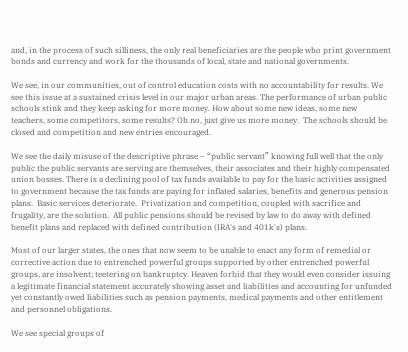and, in the process of such silliness, the only real beneficiaries are the people who print government bonds and currency and work for the thousands of local, state and national governments.

We see, in our communities, out of control education costs with no accountability for results. We see this issue at a sustained crisis level in our major urban areas. The performance of urban public schools stink and they keep asking for more money. How about some new ideas, some new teachers, some competitors, some results? Oh no, just give us more money.  The schools should be closed and competition and new entries encouraged.

We see the daily misuse of the descriptive phrase – “public servant” knowing full well that the only public the public servants are serving are themselves, their associates and their highly compensated union bosses. There is a declining pool of tax funds available to pay for the basic activities assigned to government because the tax funds are paying for inflated salaries, benefits and generous pension plans.  Basic services deteriorate.  Privatization and competition, coupled with sacrifice and frugality, are the solution.  All public pensions should be revised by law to do away with defined benefit plans and replaced with defined contribution (IRA's and 401k's) plans.

Most of our larger states, the ones that now seem to be unable to enact any form of remedial or corrective action due to entrenched powerful groups supported by other entrenched powerful groups, are insolvent; teetering on bankruptcy. Heaven forbid that they would even consider issuing a legitimate financial statement accurately showing asset and liabilities and accounting for unfunded yet constantly owed liabilities such as pension payments, medical payments and other entitlement and personnel obligations.

We see special groups of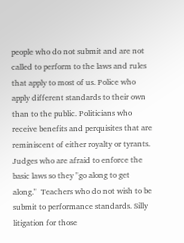people who do not submit and are not called to perform to the laws and rules that apply to most of us. Police who apply different standards to their own than to the public. Politicians who receive benefits and perquisites that are reminiscent of either royalty or tyrants. Judges who are afraid to enforce the basic laws so they "go along to get along."  Teachers who do not wish to be submit to performance standards. Silly litigation for those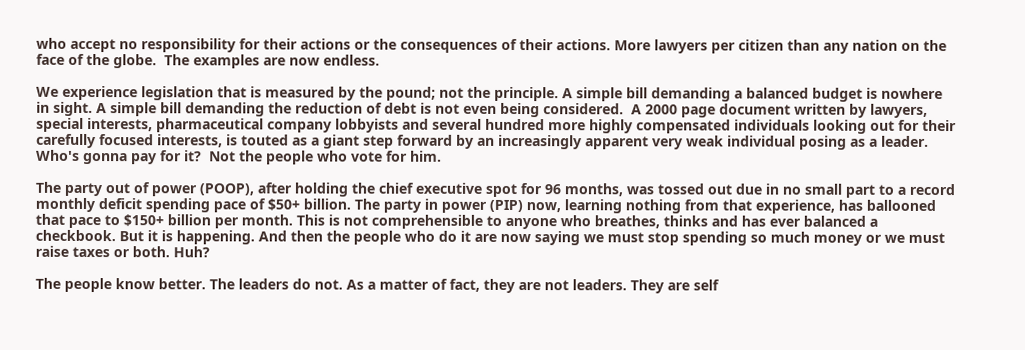who accept no responsibility for their actions or the consequences of their actions. More lawyers per citizen than any nation on the face of the globe.  The examples are now endless.

We experience legislation that is measured by the pound; not the principle. A simple bill demanding a balanced budget is nowhere in sight. A simple bill demanding the reduction of debt is not even being considered.  A 2000 page document written by lawyers, special interests, pharmaceutical company lobbyists and several hundred more highly compensated individuals looking out for their carefully focused interests, is touted as a giant step forward by an increasingly apparent very weak individual posing as a leader. Who's gonna pay for it?  Not the people who vote for him.

The party out of power (POOP), after holding the chief executive spot for 96 months, was tossed out due in no small part to a record monthly deficit spending pace of $50+ billion. The party in power (PIP) now, learning nothing from that experience, has ballooned that pace to $150+ billion per month. This is not comprehensible to anyone who breathes, thinks and has ever balanced a checkbook. But it is happening. And then the people who do it are now saying we must stop spending so much money or we must raise taxes or both. Huh?

The people know better. The leaders do not. As a matter of fact, they are not leaders. They are self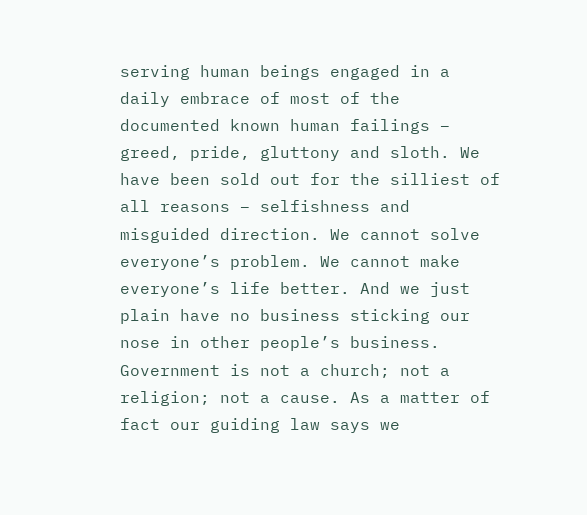serving human beings engaged in a daily embrace of most of the documented known human failings – greed, pride, gluttony and sloth. We have been sold out for the silliest of all reasons – selfishness and misguided direction. We cannot solve everyone’s problem. We cannot make everyone’s life better. And we just plain have no business sticking our nose in other people’s business. Government is not a church; not a religion; not a cause. As a matter of fact our guiding law says we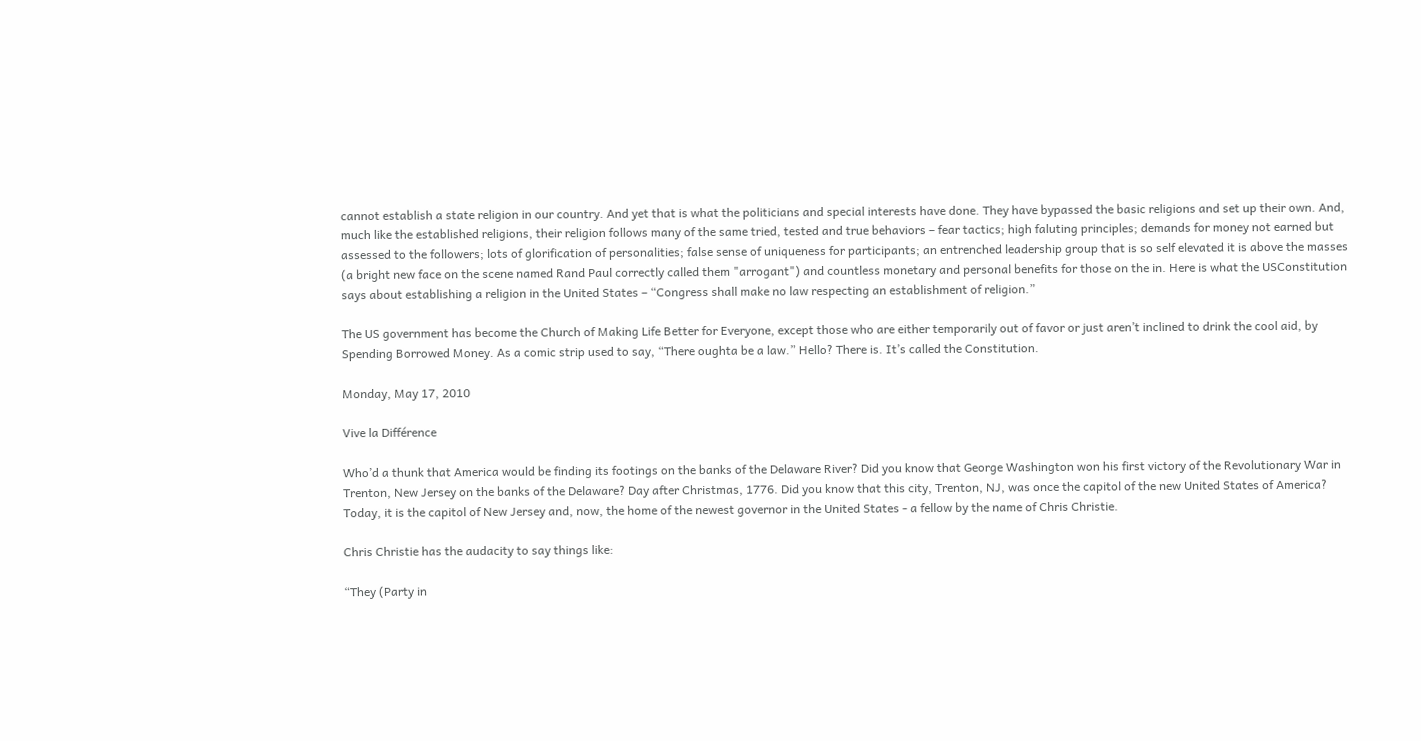cannot establish a state religion in our country. And yet that is what the politicians and special interests have done. They have bypassed the basic religions and set up their own. And, much like the established religions, their religion follows many of the same tried, tested and true behaviors – fear tactics; high faluting principles; demands for money not earned but assessed to the followers; lots of glorification of personalities; false sense of uniqueness for participants; an entrenched leadership group that is so self elevated it is above the masses (a bright new face on the scene named Rand Paul correctly called them "arrogant") and countless monetary and personal benefits for those on the in. Here is what the USConstitution says about establishing a religion in the United States – “Congress shall make no law respecting an establishment of religion.”

The US government has become the Church of Making Life Better for Everyone, except those who are either temporarily out of favor or just aren’t inclined to drink the cool aid, by Spending Borrowed Money. As a comic strip used to say, “There oughta be a law.” Hello? There is. It’s called the Constitution.

Monday, May 17, 2010

Vive la Différence

Who’d a thunk that America would be finding its footings on the banks of the Delaware River? Did you know that George Washington won his first victory of the Revolutionary War in Trenton, New Jersey on the banks of the Delaware? Day after Christmas, 1776. Did you know that this city, Trenton, NJ, was once the capitol of the new United States of America? Today, it is the capitol of New Jersey and, now, the home of the newest governor in the United States - a fellow by the name of Chris Christie.

Chris Christie has the audacity to say things like:

“They (Party in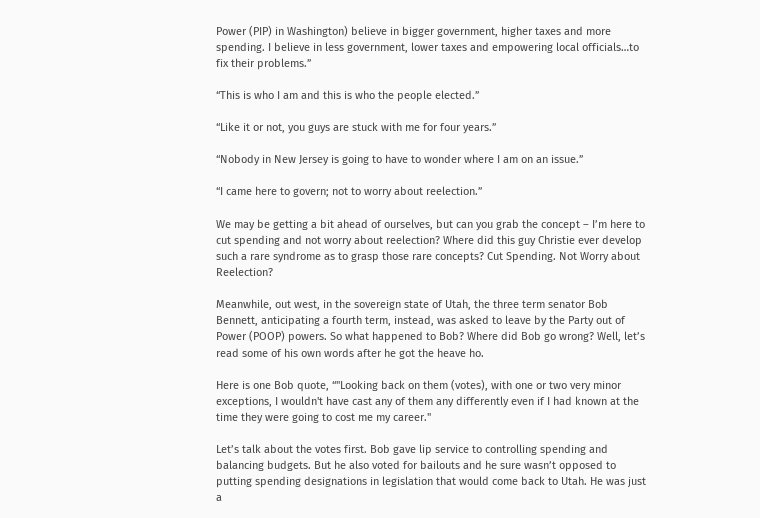Power (PIP) in Washington) believe in bigger government, higher taxes and more spending. I believe in less government, lower taxes and empowering local officials…to fix their problems.”

“This is who I am and this is who the people elected.”

“Like it or not, you guys are stuck with me for four years.”

“Nobody in New Jersey is going to have to wonder where I am on an issue.”

“I came here to govern; not to worry about reelection.”

We may be getting a bit ahead of ourselves, but can you grab the concept – I’m here to cut spending and not worry about reelection? Where did this guy Christie ever develop such a rare syndrome as to grasp those rare concepts? Cut Spending. Not Worry about Reelection?

Meanwhile, out west, in the sovereign state of Utah, the three term senator Bob Bennett, anticipating a fourth term, instead, was asked to leave by the Party out of Power (POOP) powers. So what happened to Bob? Where did Bob go wrong? Well, let’s read some of his own words after he got the heave ho.

Here is one Bob quote, “"Looking back on them (votes), with one or two very minor exceptions, I wouldn't have cast any of them any differently even if I had known at the time they were going to cost me my career."

Let’s talk about the votes first. Bob gave lip service to controlling spending and balancing budgets. But he also voted for bailouts and he sure wasn’t opposed to putting spending designations in legislation that would come back to Utah. He was just a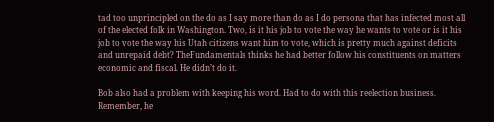tad too unprincipled on the do as I say more than do as I do persona that has infected most all of the elected folk in Washington. Two, is it his job to vote the way he wants to vote or is it his job to vote the way his Utah citizens want him to vote, which is pretty much against deficits and unrepaid debt? TheFundamentals thinks he had better follow his constituents on matters economic and fiscal. He didn’t do it.

Bob also had a problem with keeping his word. Had to do with this reelection business. Remember, he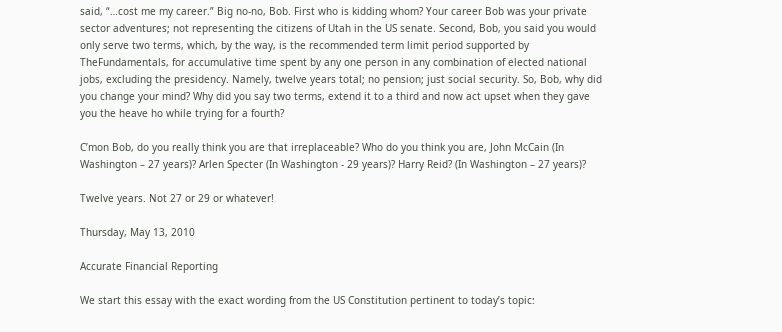said, “…cost me my career.” Big no-no, Bob. First who is kidding whom? Your career Bob was your private sector adventures; not representing the citizens of Utah in the US senate. Second, Bob, you said you would only serve two terms, which, by the way, is the recommended term limit period supported by TheFundamentals, for accumulative time spent by any one person in any combination of elected national jobs, excluding the presidency. Namely, twelve years total; no pension; just social security. So, Bob, why did you change your mind? Why did you say two terms, extend it to a third and now act upset when they gave you the heave ho while trying for a fourth?

C’mon Bob, do you really think you are that irreplaceable? Who do you think you are, John McCain (In Washington – 27 years)? Arlen Specter (In Washington - 29 years)? Harry Reid? (In Washington – 27 years)?

Twelve years. Not 27 or 29 or whatever!

Thursday, May 13, 2010

Accurate Financial Reporting

We start this essay with the exact wording from the US Constitution pertinent to today’s topic: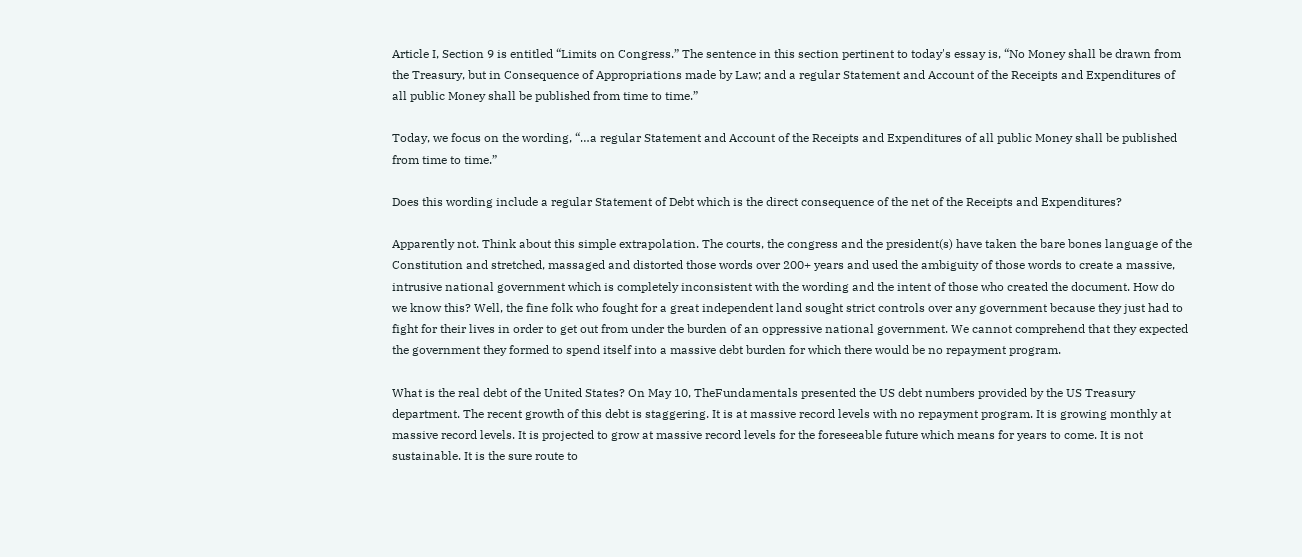Article I, Section 9 is entitled “Limits on Congress.” The sentence in this section pertinent to today's essay is, “No Money shall be drawn from the Treasury, but in Consequence of Appropriations made by Law; and a regular Statement and Account of the Receipts and Expenditures of all public Money shall be published from time to time.”

Today, we focus on the wording, “…a regular Statement and Account of the Receipts and Expenditures of all public Money shall be published from time to time.”

Does this wording include a regular Statement of Debt which is the direct consequence of the net of the Receipts and Expenditures?

Apparently not. Think about this simple extrapolation. The courts, the congress and the president(s) have taken the bare bones language of the Constitution and stretched, massaged and distorted those words over 200+ years and used the ambiguity of those words to create a massive, intrusive national government which is completely inconsistent with the wording and the intent of those who created the document. How do we know this? Well, the fine folk who fought for a great independent land sought strict controls over any government because they just had to fight for their lives in order to get out from under the burden of an oppressive national government. We cannot comprehend that they expected the government they formed to spend itself into a massive debt burden for which there would be no repayment program.

What is the real debt of the United States? On May 10, TheFundamentals presented the US debt numbers provided by the US Treasury department. The recent growth of this debt is staggering. It is at massive record levels with no repayment program. It is growing monthly at massive record levels. It is projected to grow at massive record levels for the foreseeable future which means for years to come. It is not sustainable. It is the sure route to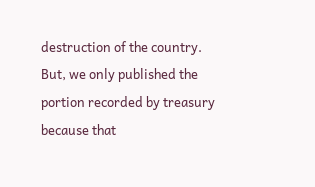destruction of the country. But, we only published the portion recorded by treasury because that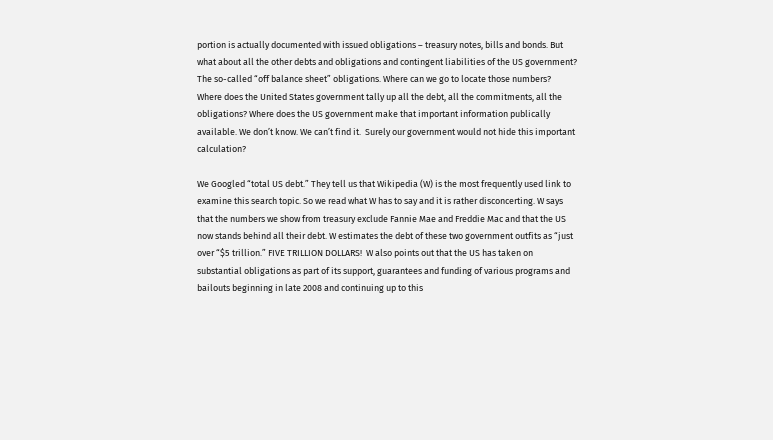portion is actually documented with issued obligations – treasury notes, bills and bonds. But what about all the other debts and obligations and contingent liabilities of the US government? The so-called “off balance sheet” obligations. Where can we go to locate those numbers? Where does the United States government tally up all the debt, all the commitments, all the obligations? Where does the US government make that important information publically available. We don’t know. We can’t find it.  Surely our government would not hide this important calculation?

We Googled “total US debt.” They tell us that Wikipedia (W) is the most frequently used link to examine this search topic. So we read what W has to say and it is rather disconcerting. W says that the numbers we show from treasury exclude Fannie Mae and Freddie Mac and that the US now stands behind all their debt. W estimates the debt of these two government outfits as “just over “$5 trillion.” FIVE TRILLION DOLLARS!  W also points out that the US has taken on substantial obligations as part of its support, guarantees and funding of various programs and bailouts beginning in late 2008 and continuing up to this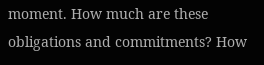moment. How much are these obligations and commitments? How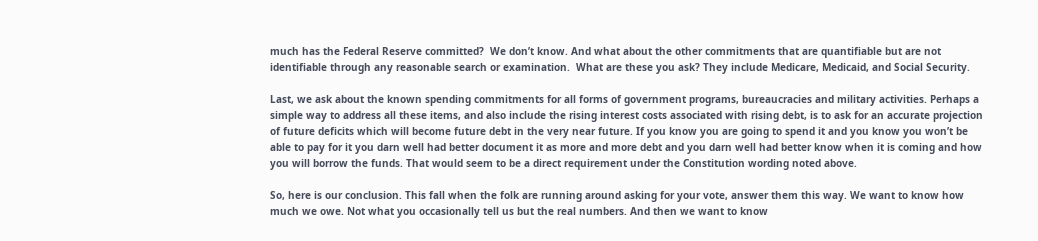much has the Federal Reserve committed?  We don’t know. And what about the other commitments that are quantifiable but are not identifiable through any reasonable search or examination.  What are these you ask? They include Medicare, Medicaid, and Social Security.

Last, we ask about the known spending commitments for all forms of government programs, bureaucracies and military activities. Perhaps a simple way to address all these items, and also include the rising interest costs associated with rising debt, is to ask for an accurate projection of future deficits which will become future debt in the very near future. If you know you are going to spend it and you know you won’t be able to pay for it you darn well had better document it as more and more debt and you darn well had better know when it is coming and how you will borrow the funds. That would seem to be a direct requirement under the Constitution wording noted above.

So, here is our conclusion. This fall when the folk are running around asking for your vote, answer them this way. We want to know how much we owe. Not what you occasionally tell us but the real numbers. And then we want to know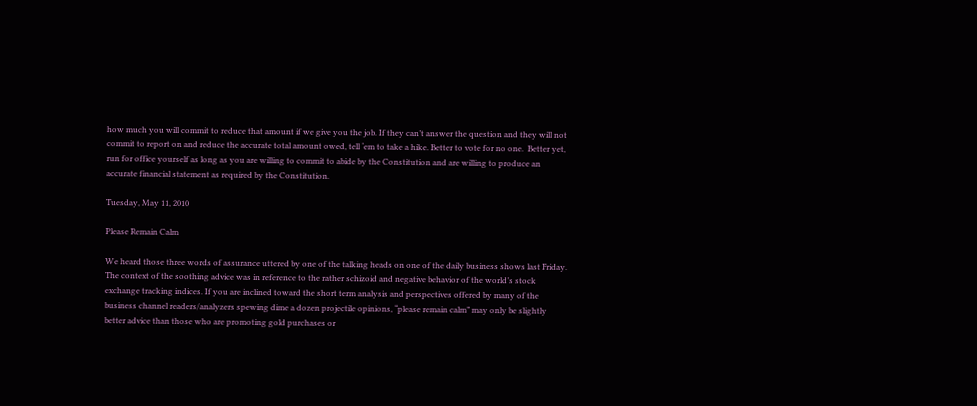how much you will commit to reduce that amount if we give you the job. If they can’t answer the question and they will not commit to report on and reduce the accurate total amount owed, tell ‘em to take a hike. Better to vote for no one.  Better yet, run for office yourself as long as you are willing to commit to abide by the Constitution and are willing to produce an accurate financial statement as required by the Constitution.

Tuesday, May 11, 2010

Please Remain Calm

We heard those three words of assurance uttered by one of the talking heads on one of the daily business shows last Friday. The context of the soothing advice was in reference to the rather schizoid and negative behavior of the world’s stock exchange tracking indices. If you are inclined toward the short term analysis and perspectives offered by many of the business channel readers/analyzers spewing dime a dozen projectile opinions, “please remain calm” may only be slightly better advice than those who are promoting gold purchases or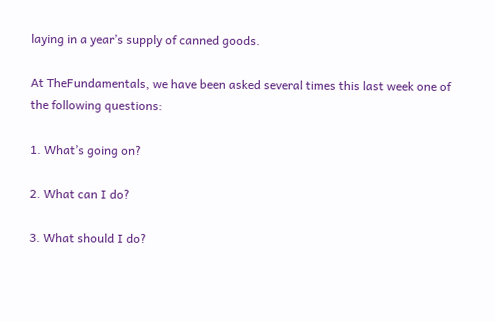laying in a year’s supply of canned goods.

At TheFundamentals, we have been asked several times this last week one of the following questions:

1. What’s going on?

2. What can I do?

3. What should I do?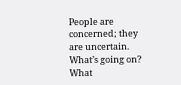People are concerned; they are uncertain. What’s going on? What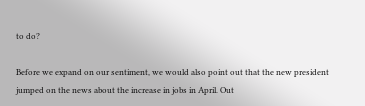to do?

Before we expand on our sentiment, we would also point out that the new president jumped on the news about the increase in jobs in April. Out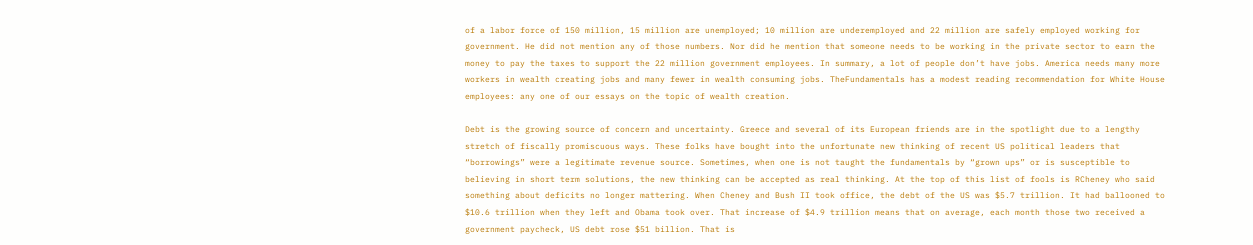of a labor force of 150 million, 15 million are unemployed; 10 million are underemployed and 22 million are safely employed working for government. He did not mention any of those numbers. Nor did he mention that someone needs to be working in the private sector to earn the money to pay the taxes to support the 22 million government employees. In summary, a lot of people don’t have jobs. America needs many more workers in wealth creating jobs and many fewer in wealth consuming jobs. TheFundamentals has a modest reading recommendation for White House employees: any one of our essays on the topic of wealth creation.

Debt is the growing source of concern and uncertainty. Greece and several of its European friends are in the spotlight due to a lengthy stretch of fiscally promiscuous ways. These folks have bought into the unfortunate new thinking of recent US political leaders that “borrowings” were a legitimate revenue source. Sometimes, when one is not taught the fundamentals by “grown ups” or is susceptible to believing in short term solutions, the new thinking can be accepted as real thinking. At the top of this list of fools is RCheney who said something about deficits no longer mattering. When Cheney and Bush II took office, the debt of the US was $5.7 trillion. It had ballooned to $10.6 trillion when they left and Obama took over. That increase of $4.9 trillion means that on average, each month those two received a government paycheck, US debt rose $51 billion. That is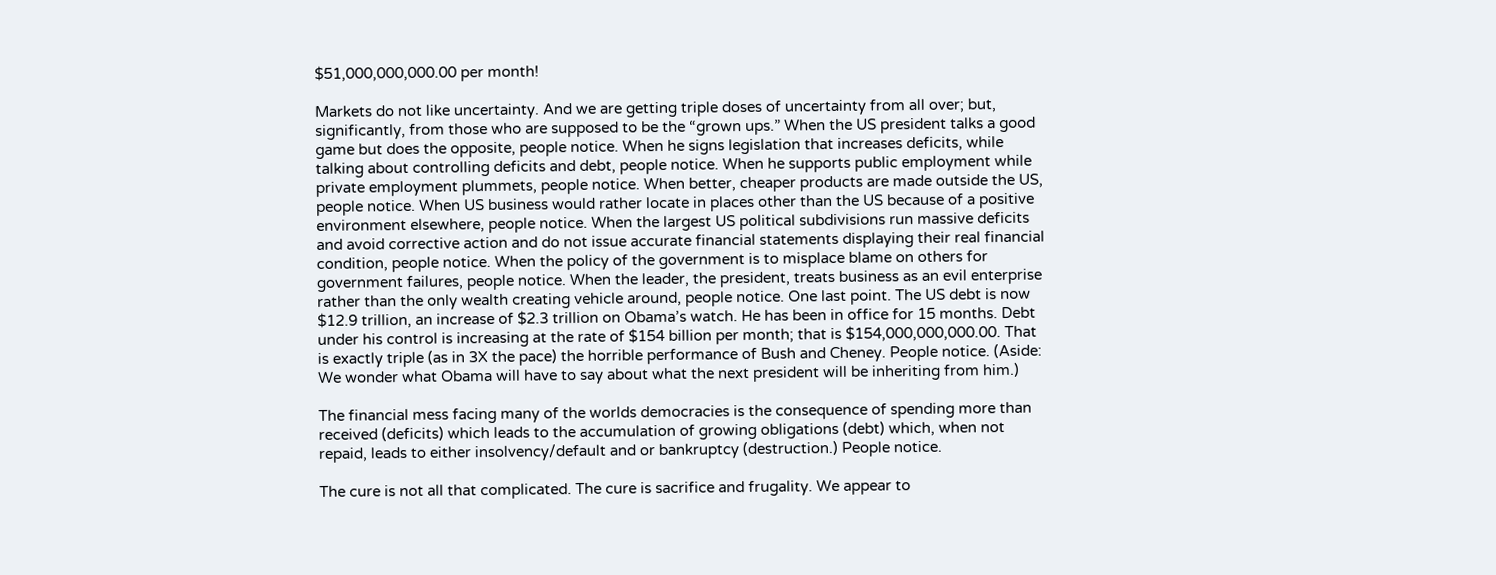$51,000,000,000.00 per month!

Markets do not like uncertainty. And we are getting triple doses of uncertainty from all over; but, significantly, from those who are supposed to be the “grown ups.” When the US president talks a good game but does the opposite, people notice. When he signs legislation that increases deficits, while talking about controlling deficits and debt, people notice. When he supports public employment while private employment plummets, people notice. When better, cheaper products are made outside the US, people notice. When US business would rather locate in places other than the US because of a positive environment elsewhere, people notice. When the largest US political subdivisions run massive deficits and avoid corrective action and do not issue accurate financial statements displaying their real financial condition, people notice. When the policy of the government is to misplace blame on others for government failures, people notice. When the leader, the president, treats business as an evil enterprise rather than the only wealth creating vehicle around, people notice. One last point. The US debt is now $12.9 trillion, an increase of $2.3 trillion on Obama’s watch. He has been in office for 15 months. Debt under his control is increasing at the rate of $154 billion per month; that is $154,000,000,000.00. That is exactly triple (as in 3X the pace) the horrible performance of Bush and Cheney. People notice. (Aside: We wonder what Obama will have to say about what the next president will be inheriting from him.)

The financial mess facing many of the worlds democracies is the consequence of spending more than received (deficits) which leads to the accumulation of growing obligations (debt) which, when not repaid, leads to either insolvency/default and or bankruptcy (destruction.) People notice.

The cure is not all that complicated. The cure is sacrifice and frugality. We appear to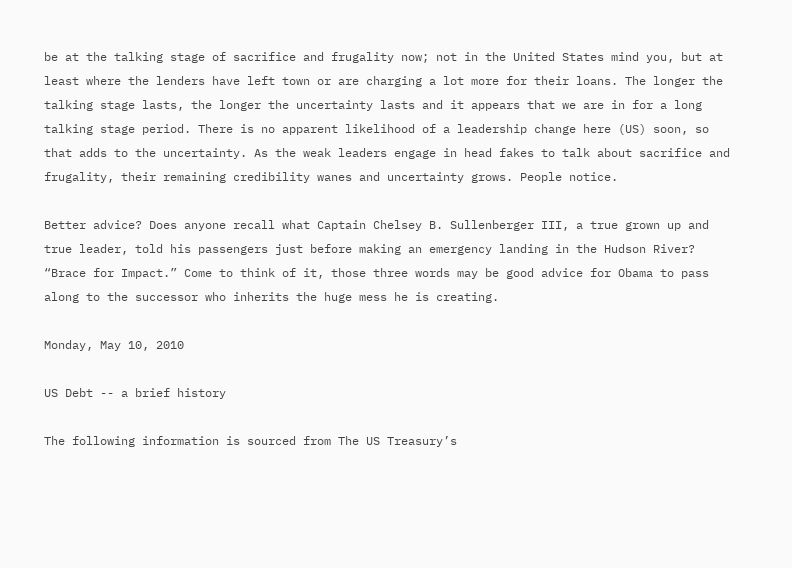be at the talking stage of sacrifice and frugality now; not in the United States mind you, but at least where the lenders have left town or are charging a lot more for their loans. The longer the talking stage lasts, the longer the uncertainty lasts and it appears that we are in for a long talking stage period. There is no apparent likelihood of a leadership change here (US) soon, so that adds to the uncertainty. As the weak leaders engage in head fakes to talk about sacrifice and frugality, their remaining credibility wanes and uncertainty grows. People notice.

Better advice? Does anyone recall what Captain Chelsey B. Sullenberger III, a true grown up and true leader, told his passengers just before making an emergency landing in the Hudson River? “Brace for Impact.” Come to think of it, those three words may be good advice for Obama to pass along to the successor who inherits the huge mess he is creating.

Monday, May 10, 2010

US Debt -- a brief history

The following information is sourced from The US Treasury’s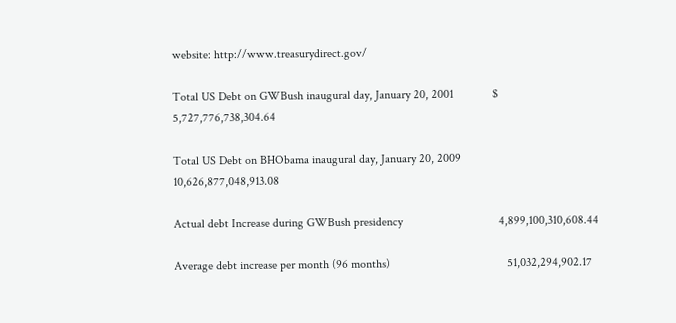website: http://www.treasurydirect.gov/

Total US Debt on GWBush inaugural day, January 20, 2001             $ 5,727,776,738,304.64

Total US Debt on BHObama inaugural day, January 20, 2009            10,626,877,048,913.08

Actual debt Increase during GWBush presidency                                4,899,100,310,608.44

Average debt increase per month (96 months)                                       51,032,294,902.17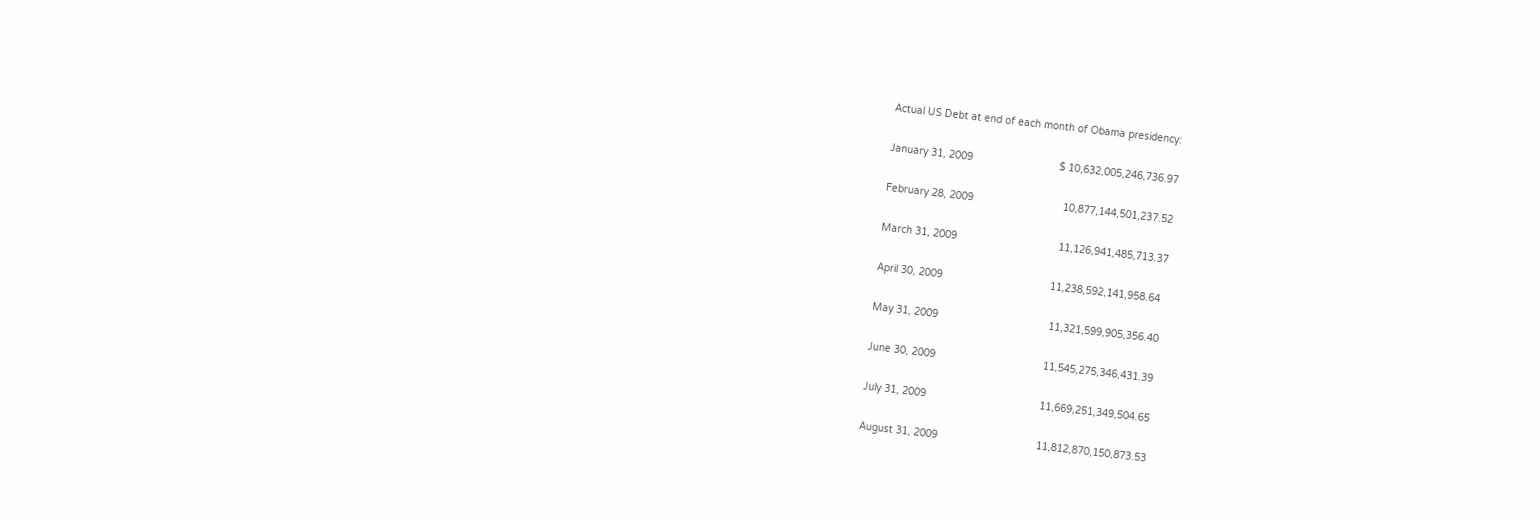Actual US Debt at end of each month of Obama presidency:

January 31, 2009                             $ 10,632,005,246,736.97

February 28, 2009                              10,877,144,501,237.52

March 31, 2009                                  11,126,941,485,713.37

April 30, 2009                                    11,238,592,141,958.64

May 31, 2009                                     11,321,599,905,356.40

June 30, 2009                                    11,545,275,346,431.39

July 31, 2009                                      11,669,251,349,504.65

August 31, 2009                                 11,812,870,150,873.53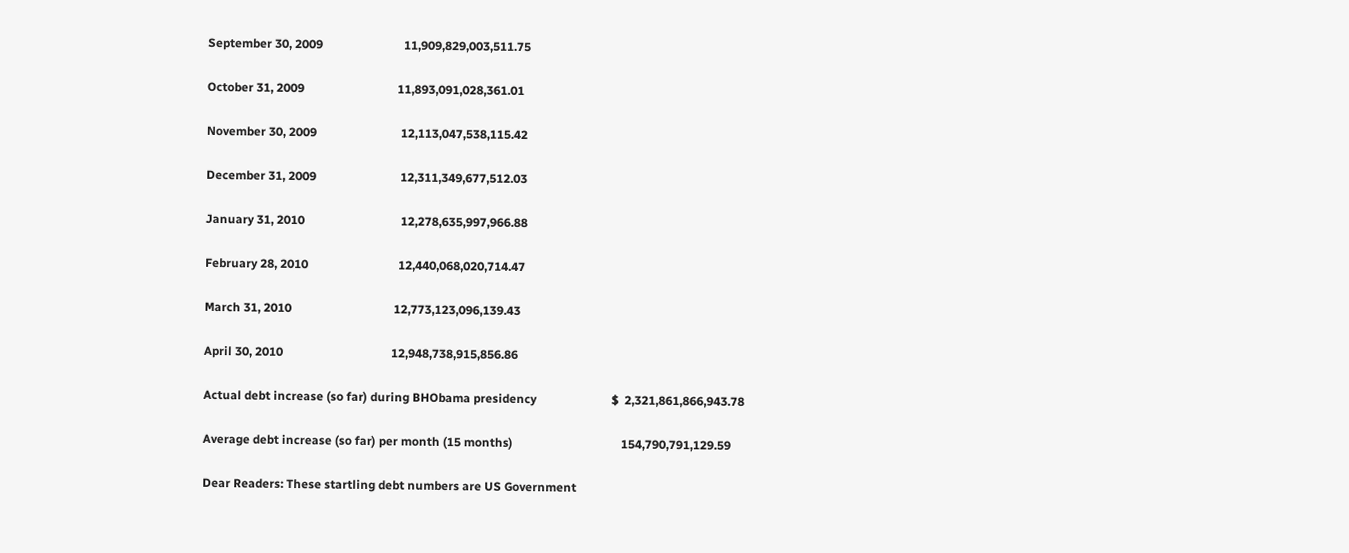September 30, 2009                           11,909,829,003,511.75

October 31, 2009                               11,893,091,028,361.01

November 30, 2009                            12,113,047,538,115.42

December 31, 2009                            12,311,349,677,512.03

January 31, 2010                                12,278,635,997,966.88

February 28, 2010                              12,440,068,020,714.47

March 31, 2010                                  12,773,123,096,139.43

April 30, 2010                                    12,948,738,915,856.86

Actual debt increase (so far) during BHObama presidency                         $  2,321,861,866,943.78

Average debt increase (so far) per month (15 months)                                    154,790,791,129.59

Dear Readers: These startling debt numbers are US Government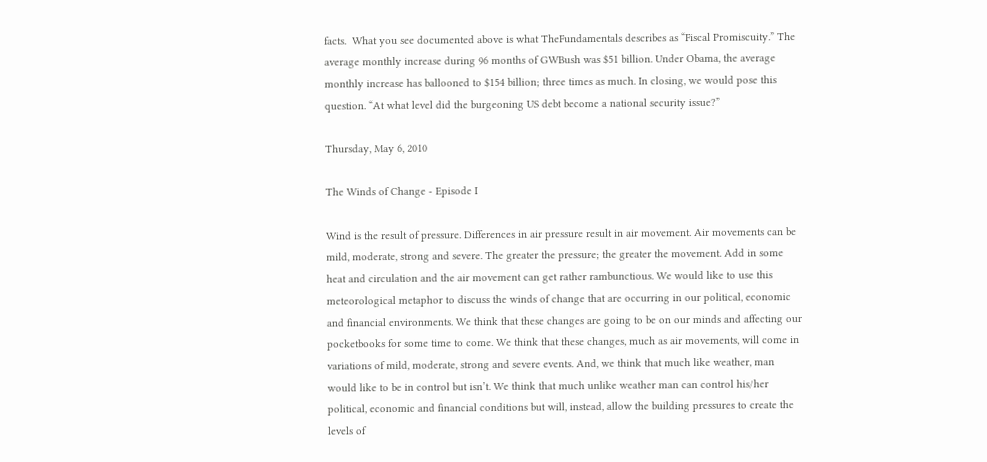facts.  What you see documented above is what TheFundamentals describes as “Fiscal Promiscuity.” The average monthly increase during 96 months of GWBush was $51 billion. Under Obama, the average monthly increase has ballooned to $154 billion; three times as much. In closing, we would pose this question. “At what level did the burgeoning US debt become a national security issue?”

Thursday, May 6, 2010

The Winds of Change - Episode I

Wind is the result of pressure. Differences in air pressure result in air movement. Air movements can be mild, moderate, strong and severe. The greater the pressure; the greater the movement. Add in some heat and circulation and the air movement can get rather rambunctious. We would like to use this meteorological metaphor to discuss the winds of change that are occurring in our political, economic and financial environments. We think that these changes are going to be on our minds and affecting our pocketbooks for some time to come. We think that these changes, much as air movements, will come in variations of mild, moderate, strong and severe events. And, we think that much like weather, man would like to be in control but isn’t. We think that much unlike weather man can control his/her political, economic and financial conditions but will, instead, allow the building pressures to create the levels of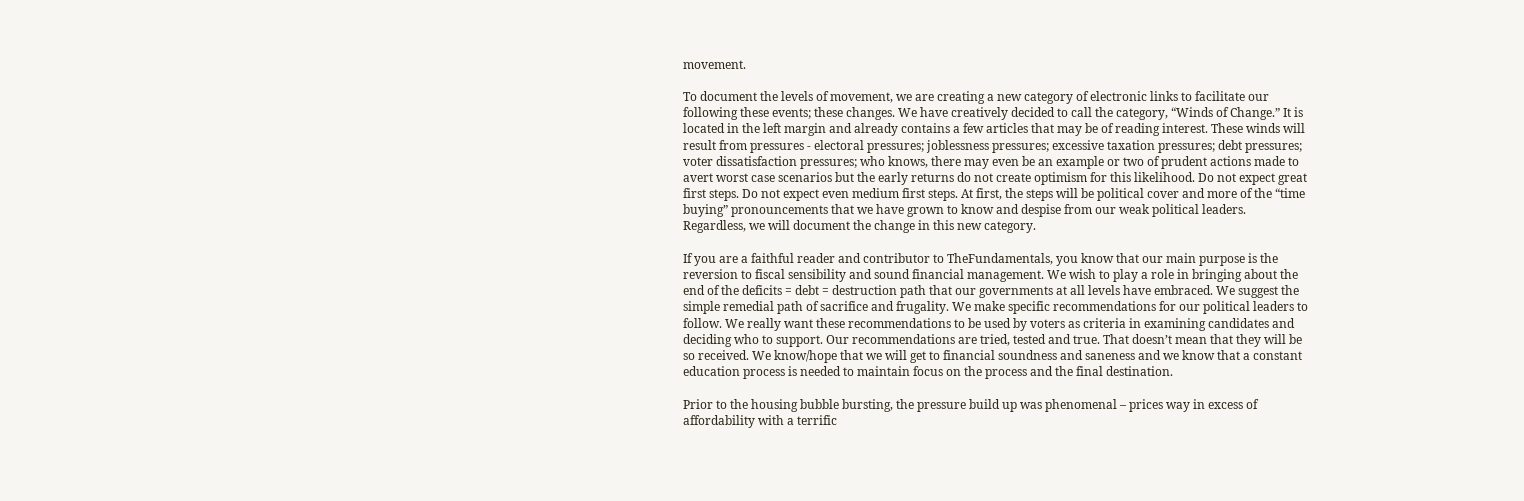movement.

To document the levels of movement, we are creating a new category of electronic links to facilitate our following these events; these changes. We have creatively decided to call the category, “Winds of Change.” It is located in the left margin and already contains a few articles that may be of reading interest. These winds will result from pressures - electoral pressures; joblessness pressures; excessive taxation pressures; debt pressures; voter dissatisfaction pressures; who knows, there may even be an example or two of prudent actions made to avert worst case scenarios but the early returns do not create optimism for this likelihood. Do not expect great first steps. Do not expect even medium first steps. At first, the steps will be political cover and more of the “time buying” pronouncements that we have grown to know and despise from our weak political leaders. Regardless, we will document the change in this new category.

If you are a faithful reader and contributor to TheFundamentals, you know that our main purpose is the reversion to fiscal sensibility and sound financial management. We wish to play a role in bringing about the end of the deficits = debt = destruction path that our governments at all levels have embraced. We suggest the simple remedial path of sacrifice and frugality. We make specific recommendations for our political leaders to follow. We really want these recommendations to be used by voters as criteria in examining candidates and deciding who to support. Our recommendations are tried, tested and true. That doesn’t mean that they will be so received. We know/hope that we will get to financial soundness and saneness and we know that a constant education process is needed to maintain focus on the process and the final destination.

Prior to the housing bubble bursting, the pressure build up was phenomenal – prices way in excess of affordability with a terrific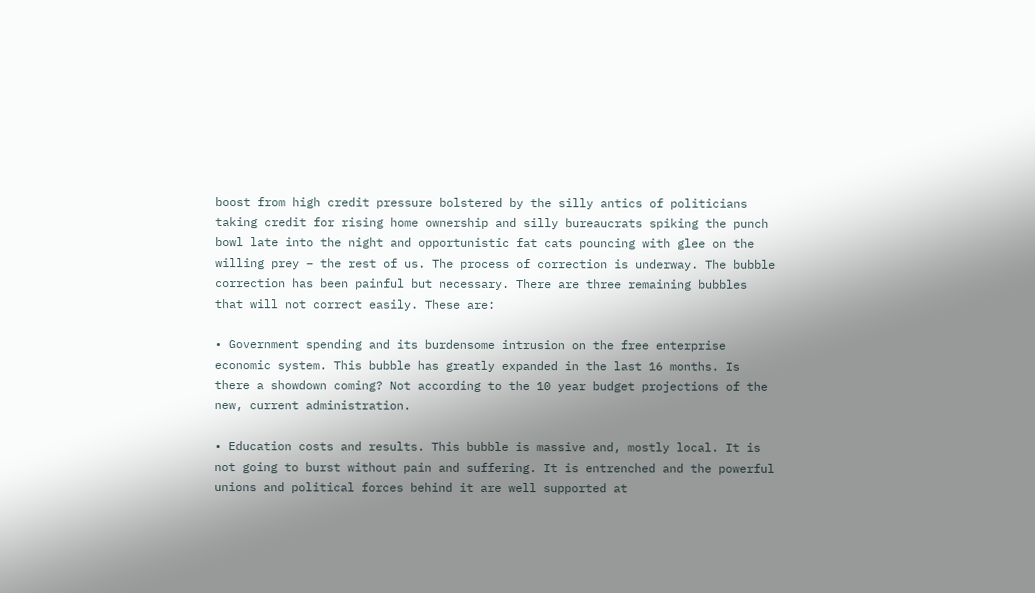boost from high credit pressure bolstered by the silly antics of politicians taking credit for rising home ownership and silly bureaucrats spiking the punch bowl late into the night and opportunistic fat cats pouncing with glee on the willing prey – the rest of us. The process of correction is underway. The bubble correction has been painful but necessary. There are three remaining bubbles that will not correct easily. These are:

• Government spending and its burdensome intrusion on the free enterprise economic system. This bubble has greatly expanded in the last 16 months. Is there a showdown coming? Not according to the 10 year budget projections of the new, current administration.

• Education costs and results. This bubble is massive and, mostly local. It is not going to burst without pain and suffering. It is entrenched and the powerful unions and political forces behind it are well supported at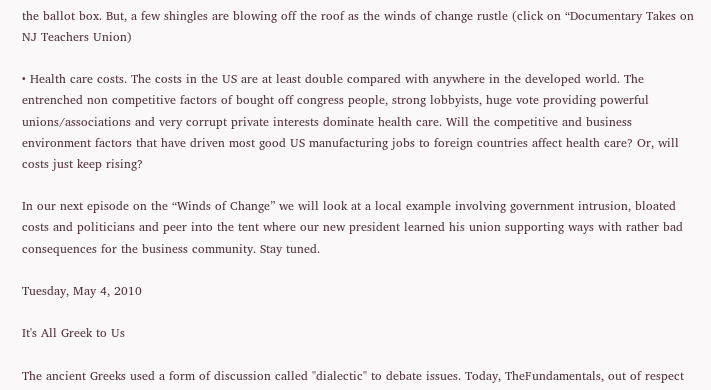the ballot box. But, a few shingles are blowing off the roof as the winds of change rustle (click on “Documentary Takes on NJ Teachers Union)

• Health care costs. The costs in the US are at least double compared with anywhere in the developed world. The entrenched non competitive factors of bought off congress people, strong lobbyists, huge vote providing powerful unions/associations and very corrupt private interests dominate health care. Will the competitive and business environment factors that have driven most good US manufacturing jobs to foreign countries affect health care? Or, will costs just keep rising?

In our next episode on the “Winds of Change” we will look at a local example involving government intrusion, bloated costs and politicians and peer into the tent where our new president learned his union supporting ways with rather bad consequences for the business community. Stay tuned.

Tuesday, May 4, 2010

It's All Greek to Us

The ancient Greeks used a form of discussion called "dialectic" to debate issues. Today, TheFundamentals, out of respect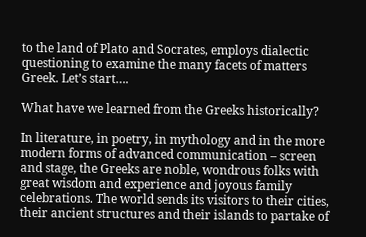to the land of Plato and Socrates, employs dialectic questioning to examine the many facets of matters Greek. Let’s start….

What have we learned from the Greeks historically?

In literature, in poetry, in mythology and in the more modern forms of advanced communication – screen and stage, the Greeks are noble, wondrous folks with great wisdom and experience and joyous family celebrations. The world sends its visitors to their cities, their ancient structures and their islands to partake of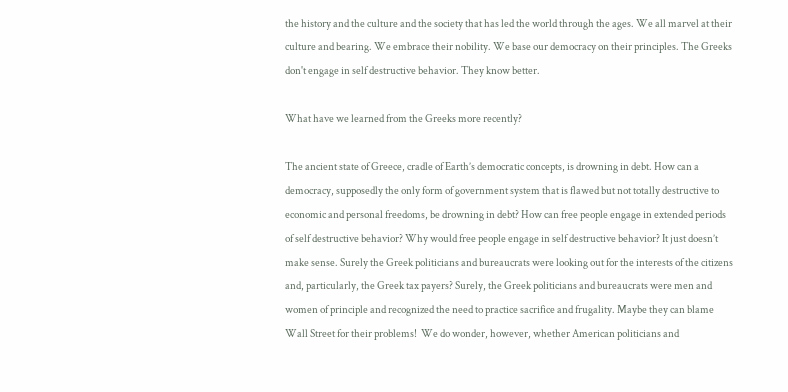the history and the culture and the society that has led the world through the ages. We all marvel at their culture and bearing. We embrace their nobility. We base our democracy on their principles. The Greeks don't engage in self destructive behavior. They know better.

What have we learned from the Greeks more recently?

The ancient state of Greece, cradle of Earth’s democratic concepts, is drowning in debt. How can a democracy, supposedly the only form of government system that is flawed but not totally destructive to economic and personal freedoms, be drowning in debt? How can free people engage in extended periods of self destructive behavior? Why would free people engage in self destructive behavior? It just doesn’t make sense. Surely the Greek politicians and bureaucrats were looking out for the interests of the citizens and, particularly, the Greek tax payers? Surely, the Greek politicians and bureaucrats were men and women of principle and recognized the need to practice sacrifice and frugality. Maybe they can blame Wall Street for their problems!  We do wonder, however, whether American politicians and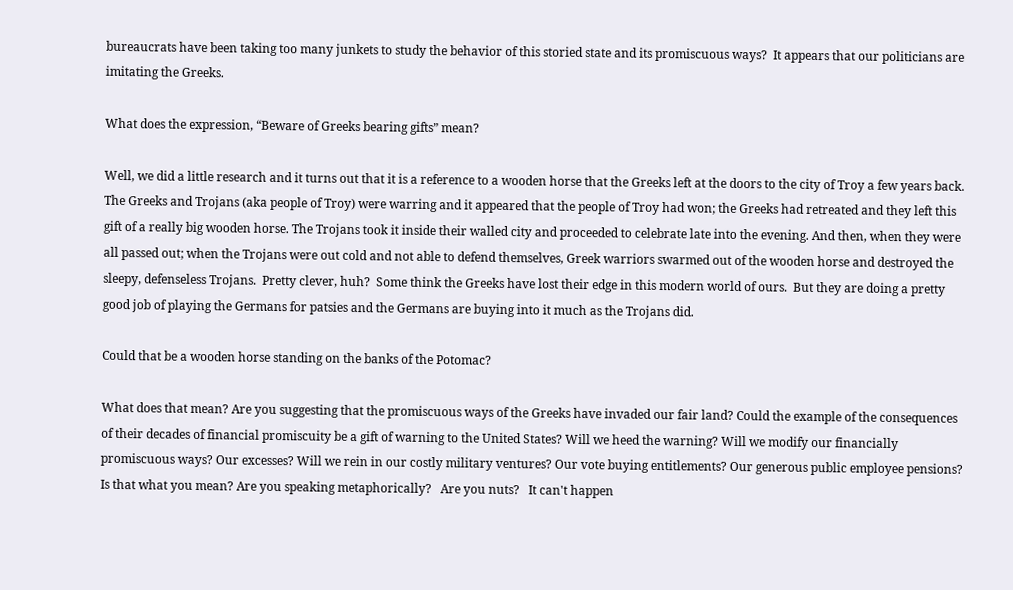bureaucrats have been taking too many junkets to study the behavior of this storied state and its promiscuous ways?  It appears that our politicians are imitating the Greeks.

What does the expression, “Beware of Greeks bearing gifts” mean?

Well, we did a little research and it turns out that it is a reference to a wooden horse that the Greeks left at the doors to the city of Troy a few years back. The Greeks and Trojans (aka people of Troy) were warring and it appeared that the people of Troy had won; the Greeks had retreated and they left this gift of a really big wooden horse. The Trojans took it inside their walled city and proceeded to celebrate late into the evening. And then, when they were all passed out; when the Trojans were out cold and not able to defend themselves, Greek warriors swarmed out of the wooden horse and destroyed the sleepy, defenseless Trojans.  Pretty clever, huh?  Some think the Greeks have lost their edge in this modern world of ours.  But they are doing a pretty good job of playing the Germans for patsies and the Germans are buying into it much as the Trojans did.

Could that be a wooden horse standing on the banks of the Potomac?

What does that mean? Are you suggesting that the promiscuous ways of the Greeks have invaded our fair land? Could the example of the consequences of their decades of financial promiscuity be a gift of warning to the United States? Will we heed the warning? Will we modify our financially promiscuous ways? Our excesses? Will we rein in our costly military ventures? Our vote buying entitlements? Our generous public employee pensions? Is that what you mean? Are you speaking metaphorically?   Are you nuts?   It can't happen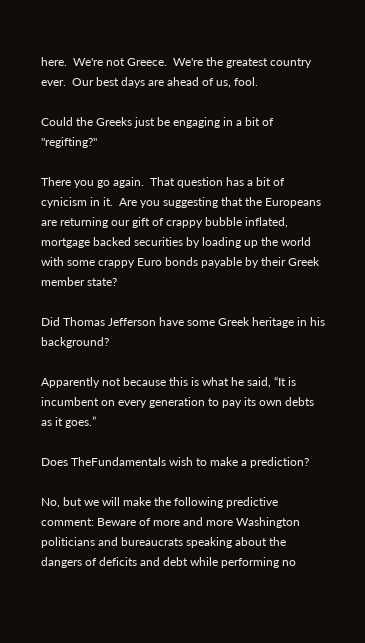here.  We're not Greece.  We're the greatest country ever.  Our best days are ahead of us, fool.

Could the Greeks just be engaging in a bit of "regifting?"

There you go again.  That question has a bit of cynicism in it.  Are you suggesting that the Europeans are returning our gift of crappy bubble inflated, mortgage backed securities by loading up the world with some crappy Euro bonds payable by their Greek member state?

Did Thomas Jefferson have some Greek heritage in his background?

Apparently not because this is what he said, “It is incumbent on every generation to pay its own debts as it goes.”

Does TheFundamentals wish to make a prediction?

No, but we will make the following predictive comment: Beware of more and more Washington politicians and bureaucrats speaking about the dangers of deficits and debt while performing no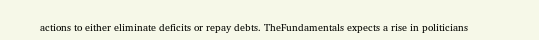actions to either eliminate deficits or repay debts. TheFundamentals expects a rise in politicians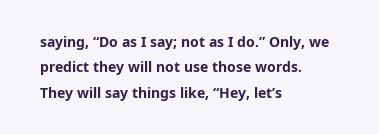saying, “Do as I say; not as I do.” Only, we predict they will not use those words. They will say things like, “Hey, let’s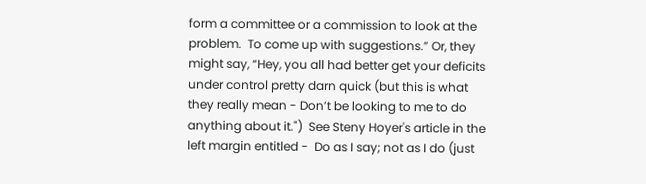form a committee or a commission to look at the problem.  To come up with suggestions.” Or, they might say, “Hey, you all had better get your deficits under control pretty darn quick (but this is what they really mean - Don’t be looking to me to do anything about it.")  See Steny Hoyer's article in the left margin entitled -  Do as I say; not as I do (just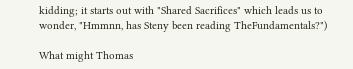kidding; it starts out with "Shared Sacrifices" which leads us to wonder, "Hmmnn, has Steny been reading TheFundamentals?")

What might Thomas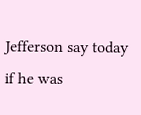Jefferson say today if he was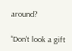around?

“Don’t look a gift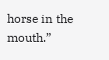horse in the mouth.”